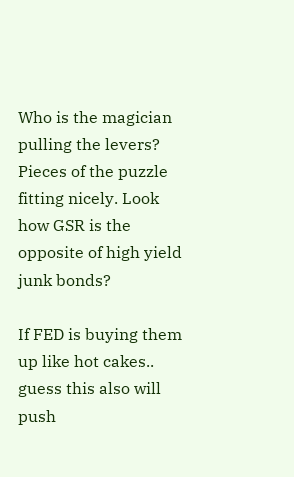Who is the magician pulling the levers? Pieces of the puzzle fitting nicely. Look how GSR is the opposite of high yield junk bonds?

If FED is buying them up like hot cakes.. guess this also will push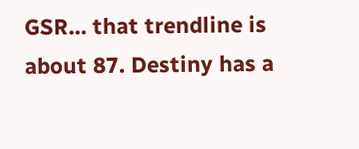GSR… that trendline is about 87. Destiny has a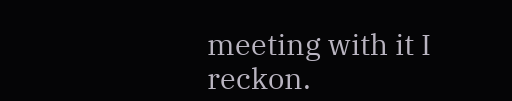meeting with it I reckon.